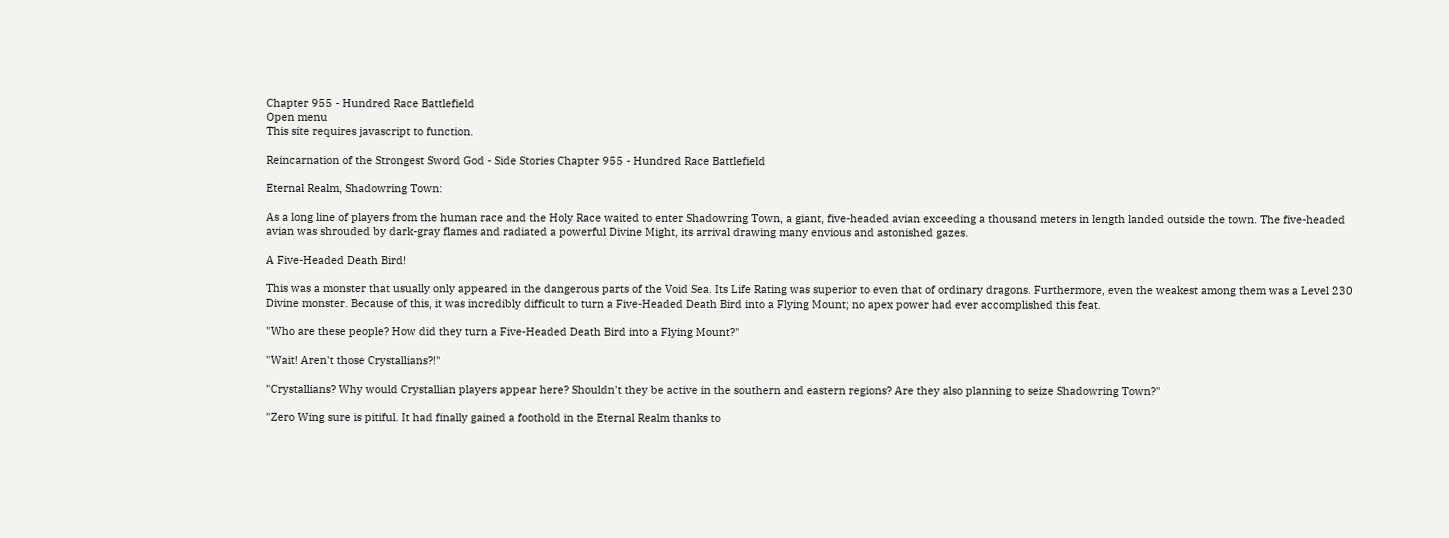Chapter 955 - Hundred Race Battlefield
Open menu
This site requires javascript to function.

Reincarnation of the Strongest Sword God - Side Stories Chapter 955 - Hundred Race Battlefield

Eternal Realm, Shadowring Town:

As a long line of players from the human race and the Holy Race waited to enter Shadowring Town, a giant, five-headed avian exceeding a thousand meters in length landed outside the town. The five-headed avian was shrouded by dark-gray flames and radiated a powerful Divine Might, its arrival drawing many envious and astonished gazes.

A Five-Headed Death Bird!

This was a monster that usually only appeared in the dangerous parts of the Void Sea. Its Life Rating was superior to even that of ordinary dragons. Furthermore, even the weakest among them was a Level 230 Divine monster. Because of this, it was incredibly difficult to turn a Five-Headed Death Bird into a Flying Mount; no apex power had ever accomplished this feat.

"Who are these people? How did they turn a Five-Headed Death Bird into a Flying Mount?"

"Wait! Aren't those Crystallians?!"

"Crystallians? Why would Crystallian players appear here? Shouldn't they be active in the southern and eastern regions? Are they also planning to seize Shadowring Town?"

"Zero Wing sure is pitiful. It had finally gained a foothold in the Eternal Realm thanks to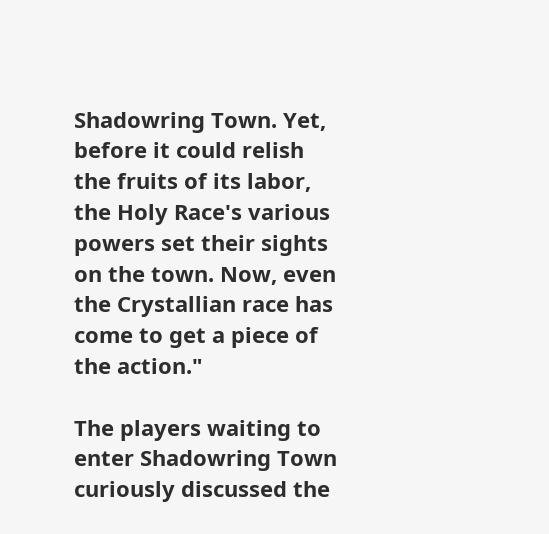Shadowring Town. Yet, before it could relish the fruits of its labor, the Holy Race's various powers set their sights on the town. Now, even the Crystallian race has come to get a piece of the action."

The players waiting to enter Shadowring Town curiously discussed the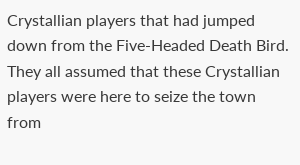Crystallian players that had jumped down from the Five-Headed Death Bird. They all assumed that these Crystallian players were here to seize the town from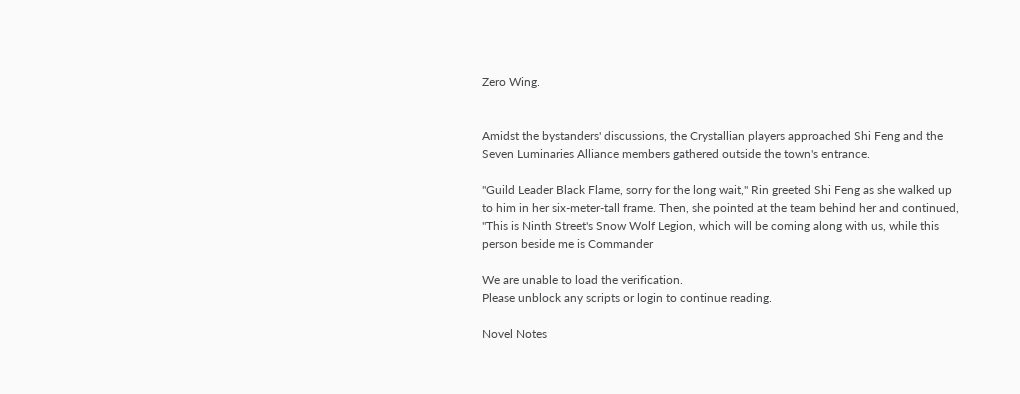Zero Wing.


Amidst the bystanders' discussions, the Crystallian players approached Shi Feng and the Seven Luminaries Alliance members gathered outside the town's entrance.

"Guild Leader Black Flame, sorry for the long wait," Rin greeted Shi Feng as she walked up to him in her six-meter-tall frame. Then, she pointed at the team behind her and continued, "This is Ninth Street's Snow Wolf Legion, which will be coming along with us, while this person beside me is Commander

We are unable to load the verification.
Please unblock any scripts or login to continue reading.

Novel Notes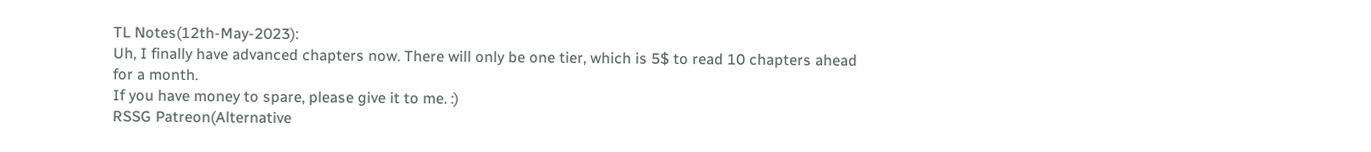TL Notes(12th-May-2023):
Uh, I finally have advanced chapters now. There will only be one tier, which is 5$ to read 10 chapters ahead for a month.
If you have money to spare, please give it to me. :)
RSSG Patreon(Alternative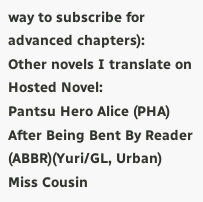way to subscribe for advanced chapters):
Other novels I translate on Hosted Novel:
Pantsu Hero Alice (PHA)
After Being Bent By Reader (ABBR)(Yuri/GL, Urban)
Miss Cousin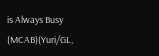is Always Busy (MCAB)(Yuri/GL,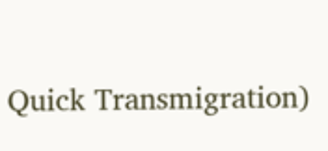Quick Transmigration)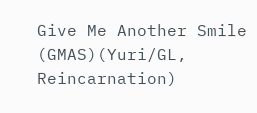Give Me Another Smile (GMAS)(Yuri/GL, Reincarnation)